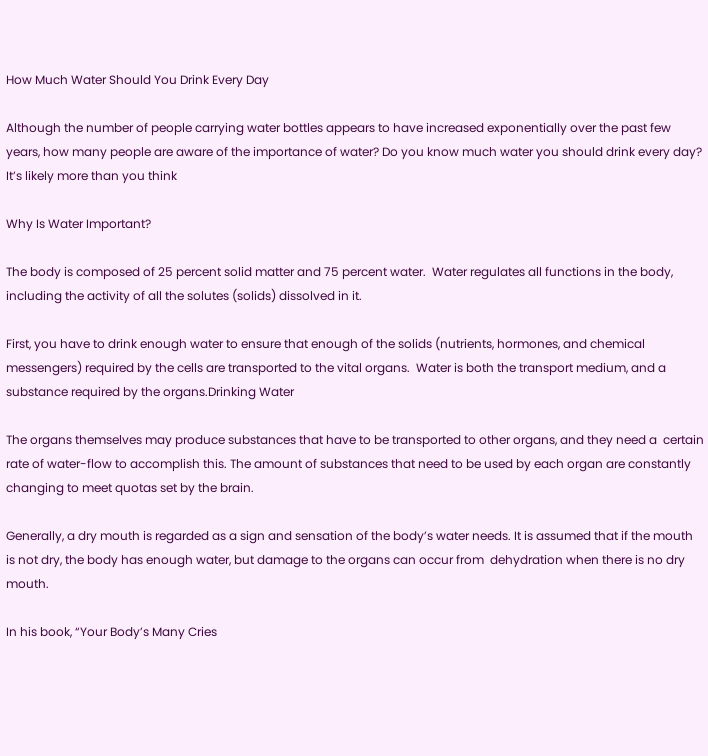How Much Water Should You Drink Every Day

Although the number of people carrying water bottles appears to have increased exponentially over the past few years, how many people are aware of the importance of water? Do you know much water you should drink every day?  It’s likely more than you think

Why Is Water Important?

The body is composed of 25 percent solid matter and 75 percent water.  Water regulates all functions in the body, including the activity of all the solutes (solids) dissolved in it.

First, you have to drink enough water to ensure that enough of the solids (nutrients, hormones, and chemical messengers) required by the cells are transported to the vital organs.  Water is both the transport medium, and a substance required by the organs.Drinking Water

The organs themselves may produce substances that have to be transported to other organs, and they need a  certain rate of water-flow to accomplish this. The amount of substances that need to be used by each organ are constantly changing to meet quotas set by the brain.

Generally, a dry mouth is regarded as a sign and sensation of the body’s water needs. It is assumed that if the mouth is not dry, the body has enough water, but damage to the organs can occur from  dehydration when there is no dry mouth.

In his book, “Your Body’s Many Cries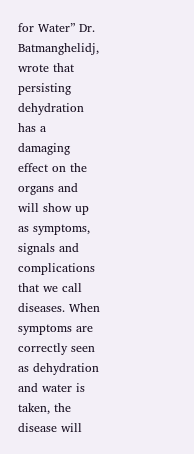for Water” Dr. Batmanghelidj, wrote that persisting dehydration has a damaging effect on the organs and will show up as symptoms, signals and complications that we call diseases. When symptoms are correctly seen as dehydration and water is taken, the disease will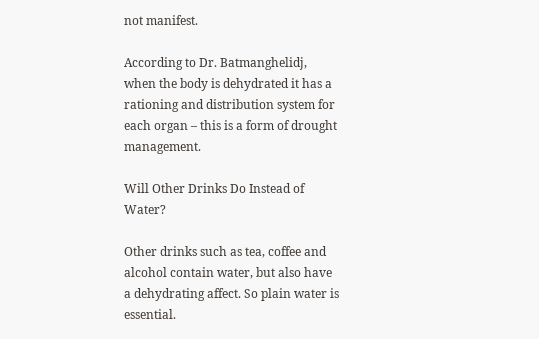not manifest.

According to Dr. Batmanghelidj, when the body is dehydrated it has a rationing and distribution system for each organ – this is a form of drought management.

Will Other Drinks Do Instead of Water?

Other drinks such as tea, coffee and alcohol contain water, but also have a dehydrating affect. So plain water is essential.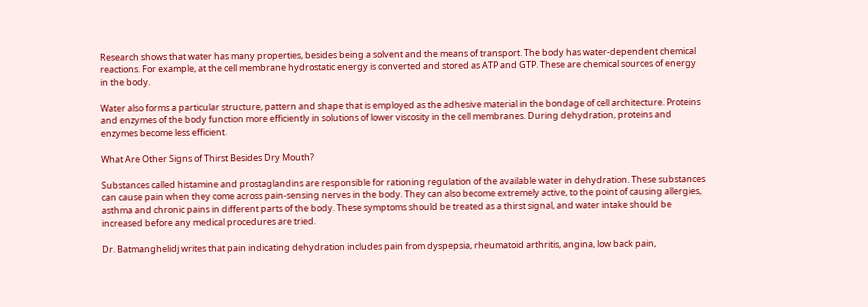Research shows that water has many properties, besides being a solvent and the means of transport. The body has water-dependent chemical reactions. For example, at the cell membrane hydrostatic energy is converted and stored as ATP and GTP. These are chemical sources of energy in the body.

Water also forms a particular structure, pattern and shape that is employed as the adhesive material in the bondage of cell architecture. Proteins and enzymes of the body function more efficiently in solutions of lower viscosity in the cell membranes. During dehydration, proteins and enzymes become less efficient.

What Are Other Signs of Thirst Besides Dry Mouth?

Substances called histamine and prostaglandins are responsible for rationing regulation of the available water in dehydration. These substances can cause pain when they come across pain-sensing nerves in the body. They can also become extremely active, to the point of causing allergies, asthma and chronic pains in different parts of the body. These symptoms should be treated as a thirst signal, and water intake should be increased before any medical procedures are tried.

Dr. Batmanghelidj writes that pain indicating dehydration includes pain from dyspepsia, rheumatoid arthritis, angina, low back pain,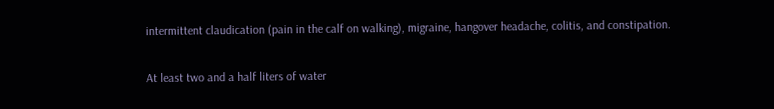intermittent claudication (pain in the calf on walking), migraine, hangover headache, colitis, and constipation.

At least two and a half liters of water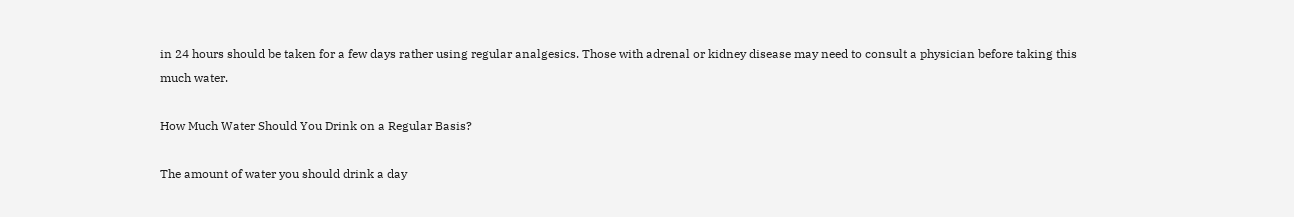in 24 hours should be taken for a few days rather using regular analgesics. Those with adrenal or kidney disease may need to consult a physician before taking this much water.

How Much Water Should You Drink on a Regular Basis?

The amount of water you should drink a day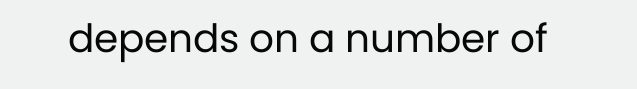depends on a number of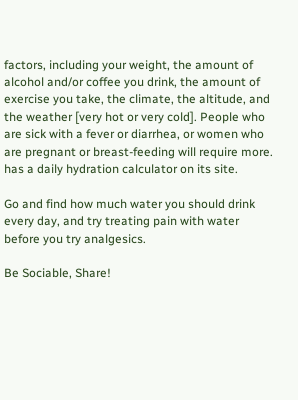factors, including your weight, the amount of alcohol and/or coffee you drink, the amount of exercise you take, the climate, the altitude, and the weather [very hot or very cold]. People who are sick with a fever or diarrhea, or women who are pregnant or breast-feeding will require more. has a daily hydration calculator on its site.

Go and find how much water you should drink every day, and try treating pain with water before you try analgesics.

Be Sociable, Share!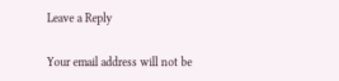Leave a Reply

Your email address will not be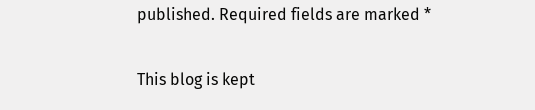published. Required fields are marked *

This blog is kept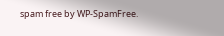spam free by WP-SpamFree.